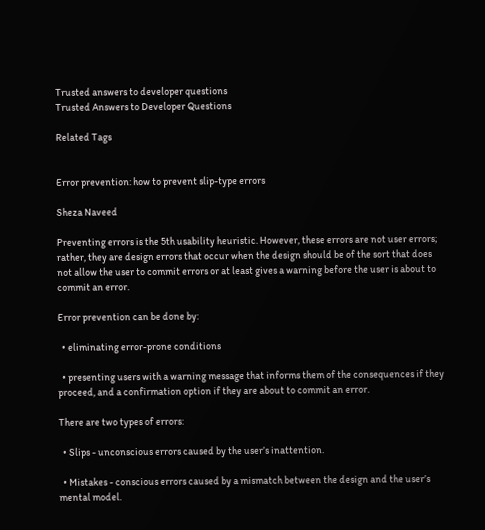Trusted answers to developer questions
Trusted Answers to Developer Questions

Related Tags


Error prevention: how to prevent slip-type errors

Sheza Naveed

Preventing errors is the 5th usability heuristic. However, these errors are not user errors; rather, they are design errors that occur when the design should be of the sort that does not allow the user to commit errors or at least gives a warning before the user is about to commit an error.

Error prevention can be done by:

  • eliminating error-prone conditions

  • presenting users with a warning message that informs them of the consequences if they proceed, and a confirmation option if they are about to commit an error.

There are two types of errors:

  • Slips - unconscious errors caused by the user’s inattention.

  • Mistakes - conscious errors caused by a mismatch between the design and the user’s mental model.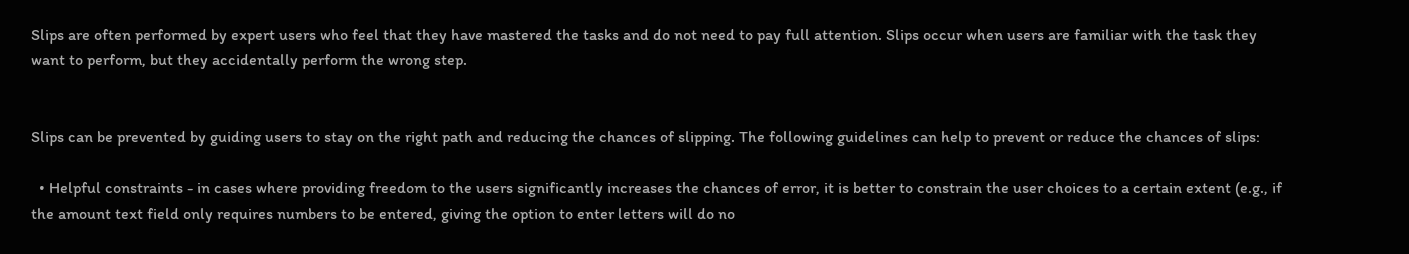Slips are often performed by expert users who feel that they have mastered the tasks and do not need to pay full attention. Slips occur when users are familiar with the task they want to perform, but they accidentally perform the wrong step.


Slips can be prevented by guiding users to stay on the right path and reducing the chances of slipping. The following guidelines can help to prevent or reduce the chances of slips:

  • Helpful constraints - in cases where providing freedom to the users significantly increases the chances of error, it is better to constrain the user choices to a certain extent (e.g., if the amount text field only requires numbers to be entered, giving the option to enter letters will do no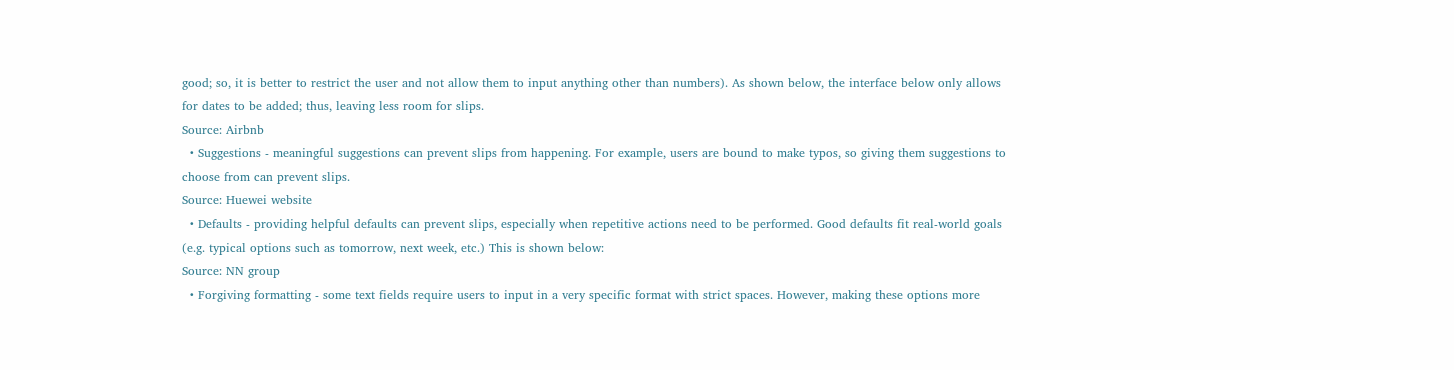good; so, it is better to restrict the user and not allow them to input anything other than numbers). As shown below, the interface below only allows for dates to be added; thus, leaving less room for slips.
Source: Airbnb
  • Suggestions - meaningful suggestions can prevent slips from happening. For example, users are bound to make typos, so giving them suggestions to choose from can prevent slips.
Source: Huewei website
  • Defaults - providing helpful defaults can prevent slips, especially when repetitive actions need to be performed. Good defaults fit real-world goals (e.g. typical options such as tomorrow, next week, etc.) This is shown below:
Source: NN group
  • Forgiving formatting - some text fields require users to input in a very specific format with strict spaces. However, making these options more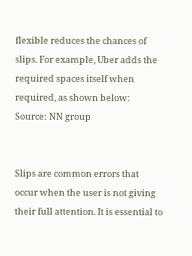flexible reduces the chances of slips. For example, Uber adds the required spaces itself when required, as shown below:
Source: NN group


Slips are common errors that occur when the user is not giving their full attention. It is essential to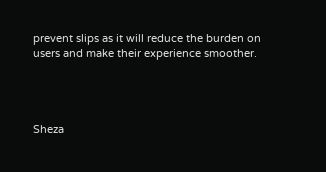prevent slips as it will reduce the burden on users and make their experience smoother.




Sheza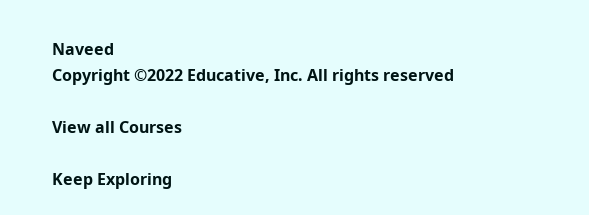Naveed
Copyright ©2022 Educative, Inc. All rights reserved

View all Courses

Keep Exploring